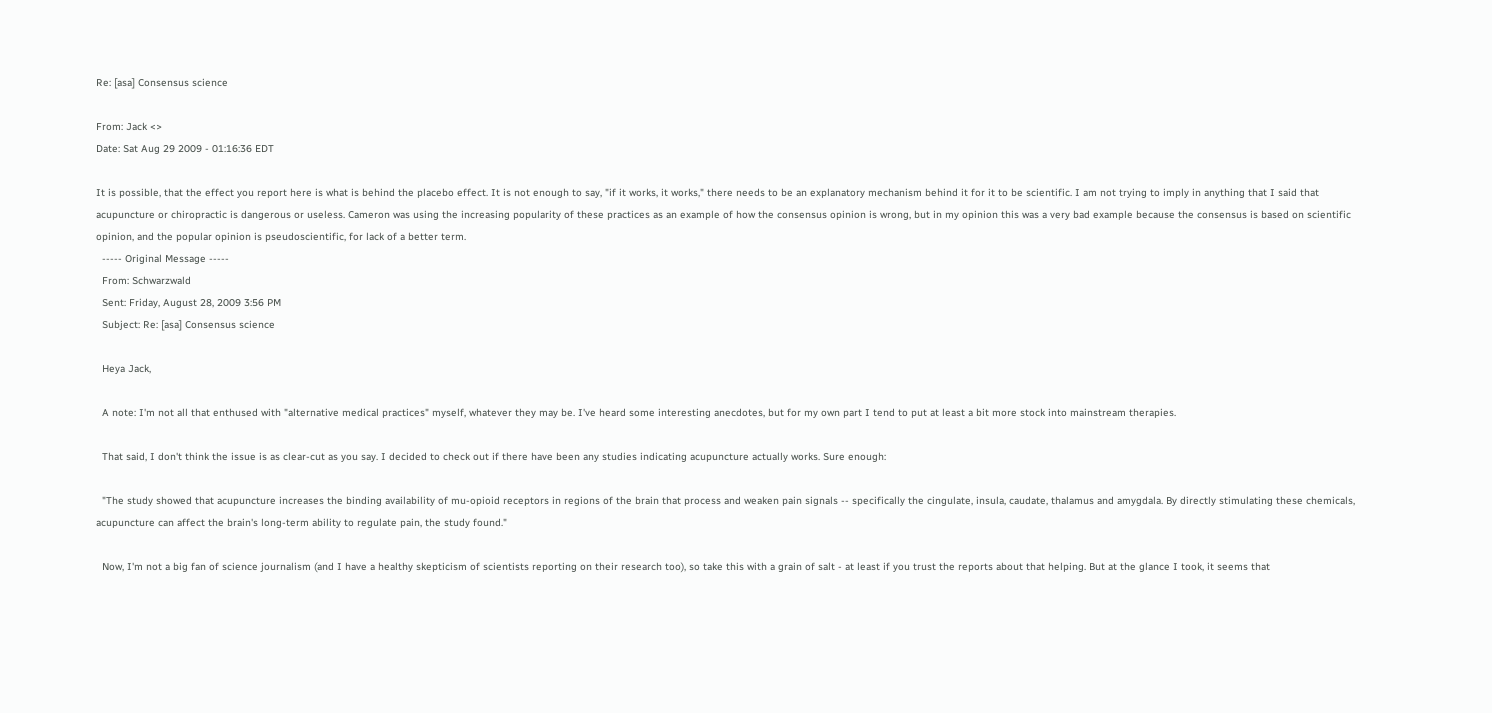Re: [asa] Consensus science

From: Jack <>
Date: Sat Aug 29 2009 - 01:16:36 EDT

It is possible, that the effect you report here is what is behind the placebo effect. It is not enough to say, "if it works, it works," there needs to be an explanatory mechanism behind it for it to be scientific. I am not trying to imply in anything that I said that acupuncture or chiropractic is dangerous or useless. Cameron was using the increasing popularity of these practices as an example of how the consensus opinion is wrong, but in my opinion this was a very bad example because the consensus is based on scientific opinion, and the popular opinion is pseudoscientific, for lack of a better term.
  ----- Original Message -----
  From: Schwarzwald
  Sent: Friday, August 28, 2009 3:56 PM
  Subject: Re: [asa] Consensus science

  Heya Jack,

  A note: I'm not all that enthused with "alternative medical practices" myself, whatever they may be. I've heard some interesting anecdotes, but for my own part I tend to put at least a bit more stock into mainstream therapies.

  That said, I don't think the issue is as clear-cut as you say. I decided to check out if there have been any studies indicating acupuncture actually works. Sure enough:

  "The study showed that acupuncture increases the binding availability of mu-opioid receptors in regions of the brain that process and weaken pain signals -- specifically the cingulate, insula, caudate, thalamus and amygdala. By directly stimulating these chemicals, acupuncture can affect the brain's long-term ability to regulate pain, the study found."

  Now, I'm not a big fan of science journalism (and I have a healthy skepticism of scientists reporting on their research too), so take this with a grain of salt - at least if you trust the reports about that helping. But at the glance I took, it seems that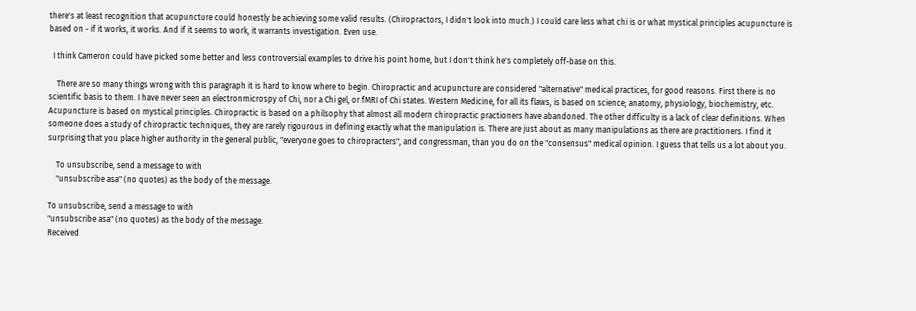there's at least recognition that acupuncture could honestly be achieving some valid results. (Chiropractors, I didn't look into much.) I could care less what chi is or what mystical principles acupuncture is based on - if it works, it works. And if it seems to work, it warrants investigation. Even use.

  I think Cameron could have picked some better and less controversial examples to drive his point home, but I don't think he's completely off-base on this.

    There are so many things wrong with this paragraph it is hard to know where to begin. Chiropractic and acupuncture are considered "alternative" medical practices, for good reasons. First there is no scientific basis to them. I have never seen an electronmicrospy of Chi, nor a Chi gel, or fMRI of Chi states. Western Medicine, for all its flaws, is based on science; anatomy, physiology, biochemistry, etc. Acupuncture is based on mystical principles. Chiropractic is based on a philsophy that almost all modern chiropractic practioners have abandoned. The other difficulty is a lack of clear definitions. When someone does a study of chiropractic techniques, they are rarely rigourous in defining exactly what the manipulation is. There are just about as many manipulations as there are practitioners. I find it surprising that you place higher authority in the general public, "everyone goes to chiropracters", and congressman, than you do on the "consensus" medical opinion. I guess that tells us a lot about you.

    To unsubscribe, send a message to with
    "unsubscribe asa" (no quotes) as the body of the message.

To unsubscribe, send a message to with
"unsubscribe asa" (no quotes) as the body of the message.
Received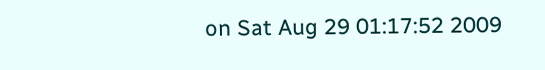on Sat Aug 29 01:17:52 2009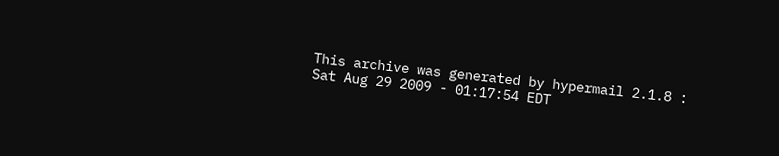This archive was generated by hypermail 2.1.8 : Sat Aug 29 2009 - 01:17:54 EDT